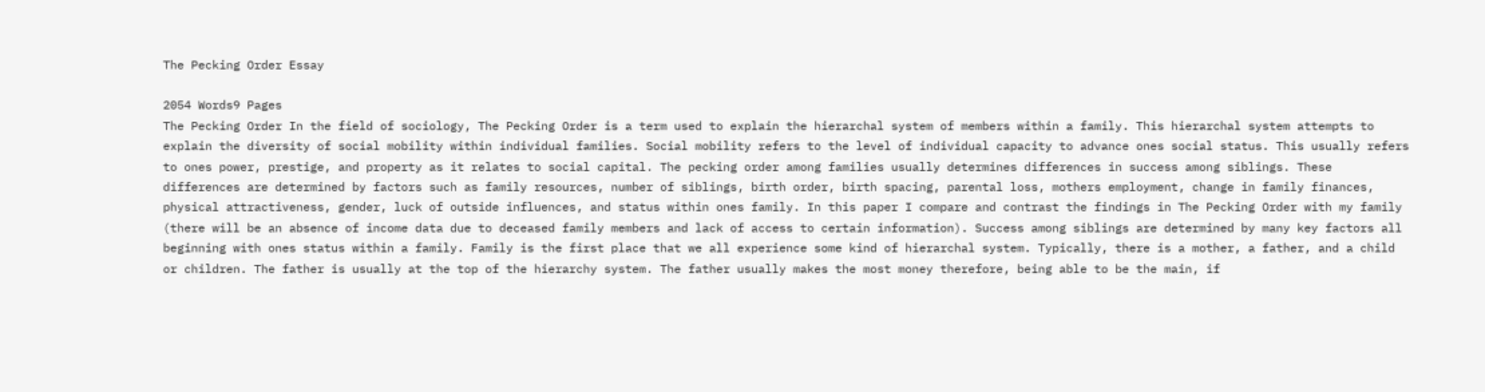The Pecking Order Essay

2054 Words9 Pages
The Pecking Order In the field of sociology, The Pecking Order is a term used to explain the hierarchal system of members within a family. This hierarchal system attempts to explain the diversity of social mobility within individual families. Social mobility refers to the level of individual capacity to advance ones social status. This usually refers to ones power, prestige, and property as it relates to social capital. The pecking order among families usually determines differences in success among siblings. These differences are determined by factors such as family resources, number of siblings, birth order, birth spacing, parental loss, mothers employment, change in family finances, physical attractiveness, gender, luck of outside influences, and status within ones family. In this paper I compare and contrast the findings in The Pecking Order with my family (there will be an absence of income data due to deceased family members and lack of access to certain information). Success among siblings are determined by many key factors all beginning with ones status within a family. Family is the first place that we all experience some kind of hierarchal system. Typically, there is a mother, a father, and a child or children. The father is usually at the top of the hierarchy system. The father usually makes the most money therefore, being able to be the main, if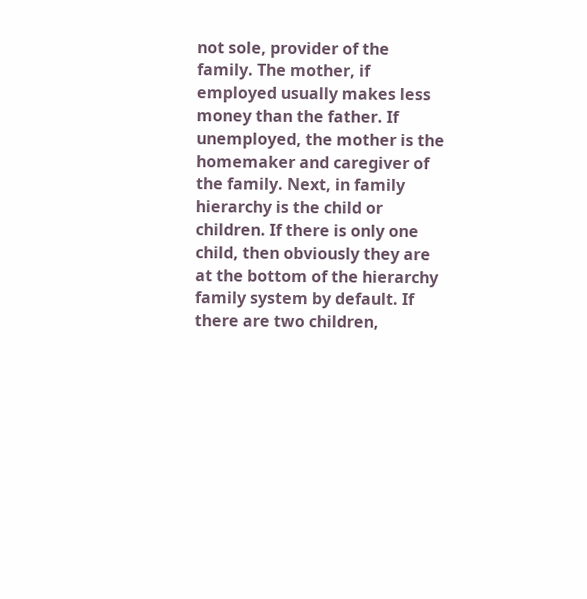not sole, provider of the family. The mother, if employed usually makes less money than the father. If unemployed, the mother is the homemaker and caregiver of the family. Next, in family hierarchy is the child or children. If there is only one child, then obviously they are at the bottom of the hierarchy family system by default. If there are two children,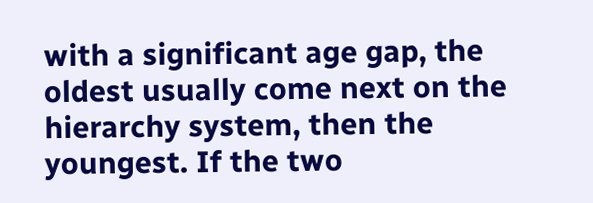with a significant age gap, the oldest usually come next on the hierarchy system, then the youngest. If the two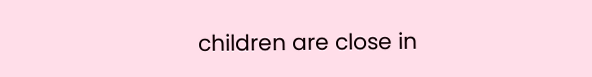children are close in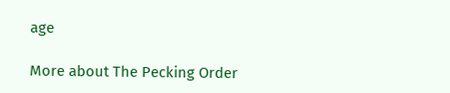age

More about The Pecking Order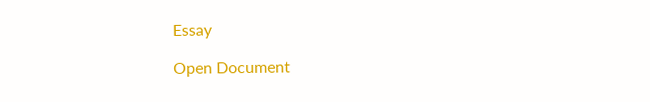Essay

Open Document